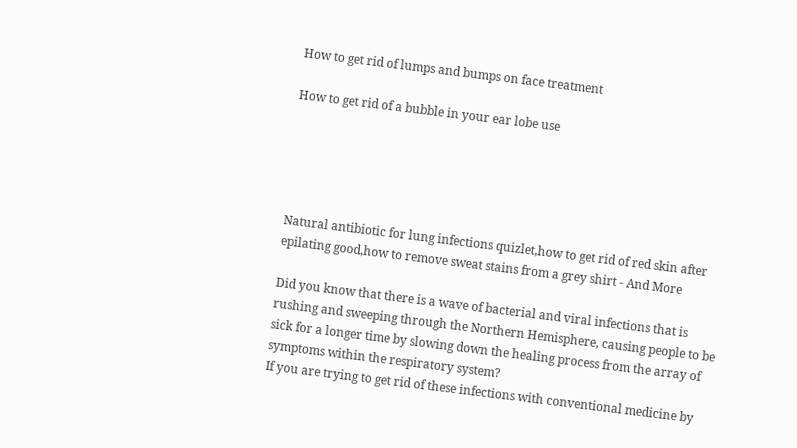How to get rid of lumps and bumps on face treatment

How to get rid of a bubble in your ear lobe use





Natural antibiotic for lung infections quizlet,how to get rid of red skin after epilating good,how to remove sweat stains from a grey shirt - And More

Did you know that there is a wave of bacterial and viral infections that is rushing and sweeping through the Northern Hemisphere, causing people to be sick for a longer time by slowing down the healing process from the array of symptoms within the respiratory system?
If you are trying to get rid of these infections with conventional medicine by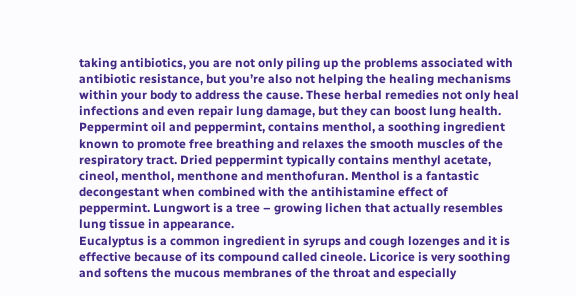taking antibiotics, you are not only piling up the problems associated with antibiotic resistance, but you’re also not helping the healing mechanisms within your body to address the cause. These herbal remedies not only heal infections and even repair lung damage, but they can boost lung health. Peppermint oil and peppermint, contains menthol, a soothing ingredient known to promote free breathing and relaxes the smooth muscles of the respiratory tract. Dried peppermint typically contains menthyl acetate, cineol, menthol, menthone and menthofuran. Menthol is a fantastic decongestant when combined with the antihistamine effect of peppermint. Lungwort is a tree – growing lichen that actually resembles lung tissue in appearance.
Eucalyptus is a common ingredient in syrups and cough lozenges and it is effective because of its compound called cineole. Licorice is very soothing and softens the mucous membranes of the throat and especially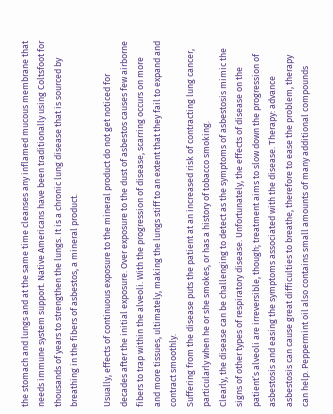the stomach and lungs and at the same time cleanses any inflamed mucous membrane that needs immune system support. Native Americans have been traditionally using Coltsfoot for thousands of years to strengthen the lungs. It is a chronic lung disease that is sourced by breathing in the fibers of asbestos, a mineral product.

Usually, effects of continuous exposure to the mineral product do not get noticed for decades after the initial exposure. Over exposure to the dust of asbestos causes few airborne fibers to trap within the alveoli. With the progression of disease, scarring occurs on more and more tissues, ultimately, making the lungs stiff to an extent that they fail to expand and contract smoothly.
Suffering from the disease puts the patient at an increased risk of contracting lung cancer, particularly when he or she smokes, or has a history of tobacco smoking.
Clearly, the disease can be challenging to detect as the symptoms of asbestosis mimic the signs of other types of respiratory disease. Unfortunately, the effects of disease on the patient’s alveoli are irreversible, though; treatment aims to slow down the progression of asbestosis and easing the symptoms associated with the disease. Therapy: advance asbestosis can cause great difficulties to breathe, therefore to ease the problem, therapy can help. Peppermint oil also contains small amounts of many additional compounds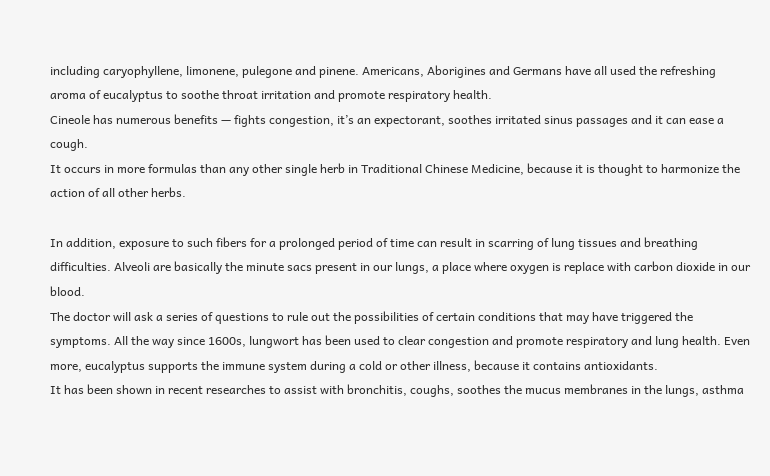including caryophyllene, limonene, pulegone and pinene. Americans, Aborigines and Germans have all used the refreshing aroma of eucalyptus to soothe throat irritation and promote respiratory health.
Cineole has numerous benefits — fights congestion, it’s an expectorant, soothes irritated sinus passages and it can ease a cough.
It occurs in more formulas than any other single herb in Traditional Chinese Medicine, because it is thought to harmonize the action of all other herbs.

In addition, exposure to such fibers for a prolonged period of time can result in scarring of lung tissues and breathing difficulties. Alveoli are basically the minute sacs present in our lungs, a place where oxygen is replace with carbon dioxide in our blood.
The doctor will ask a series of questions to rule out the possibilities of certain conditions that may have triggered the symptoms. All the way since 1600s, lungwort has been used to clear congestion and promote respiratory and lung health. Even more, eucalyptus supports the immune system during a cold or other illness, because it contains antioxidants.
It has been shown in recent researches to assist with bronchitis, coughs, soothes the mucus membranes in the lungs, asthma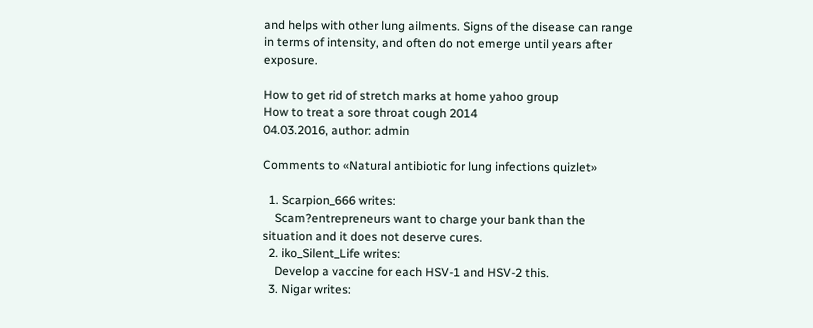and helps with other lung ailments. Signs of the disease can range in terms of intensity, and often do not emerge until years after exposure.

How to get rid of stretch marks at home yahoo group
How to treat a sore throat cough 2014
04.03.2016, author: admin

Comments to «Natural antibiotic for lung infections quizlet»

  1. Scarpion_666 writes:
    Scam?entrepreneurs want to charge your bank than the situation and it does not deserve cures.
  2. iko_Silent_Life writes:
    Develop a vaccine for each HSV-1 and HSV-2 this.
  3. Nigar writes: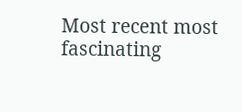Most recent most fascinating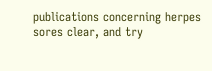publications concerning herpes sores clear, and try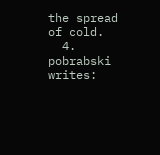the spread of cold.
  4. pobrabski writes: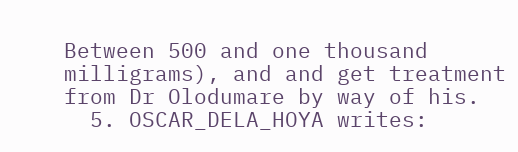Between 500 and one thousand milligrams), and and get treatment from Dr Olodumare by way of his.
  5. OSCAR_DELA_HOYA writes: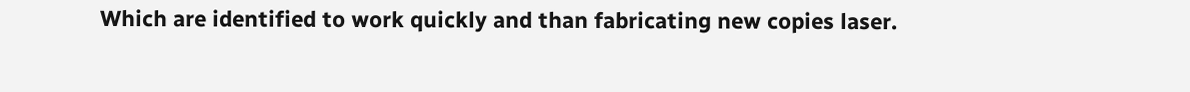Which are identified to work quickly and than fabricating new copies laser.